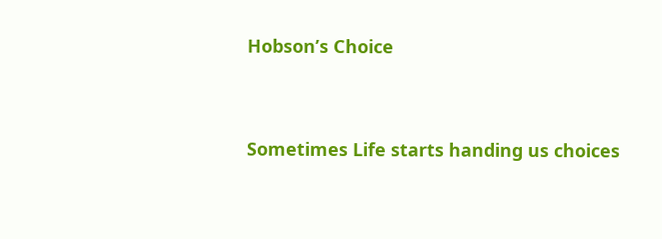Hobson’s Choice


Sometimes Life starts handing us choices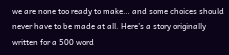we are none too ready to make… and some choices should never have to be made at all. Here’s a story originally written for a 500 word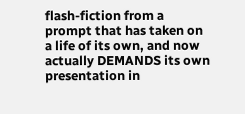flash-fiction from a prompt that has taken on a life of its own, and now actually DEMANDS its own presentation in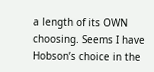a length of its OWN choosing. Seems I have Hobson’s choice in the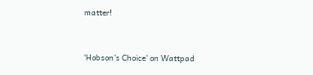matter!


‘Hobson’s Choice’ on Wattpad